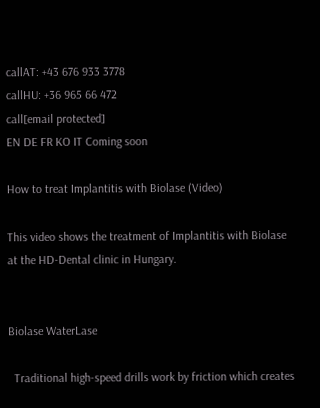callAT: +43 676 933 3778
callHU: +36 965 66 472
call[email protected]
EN DE FR KO IT Coming soon

How to treat Implantitis with Biolase (Video)

This video shows the treatment of Implantitis with Biolase at the HD-Dental clinic in Hungary.


Biolase WaterLase

  Traditional high-speed drills work by friction which creates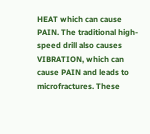HEAT which can cause PAIN. The traditional high-speed drill also causes VIBRATION, which can cause PAIN and leads to microfractures. These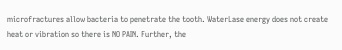microfractures allow bacteria to penetrate the tooth. WaterLase energy does not create heat or vibration so there is NO PAIN. Further, the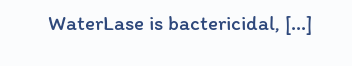WaterLase is bactericidal, [...]